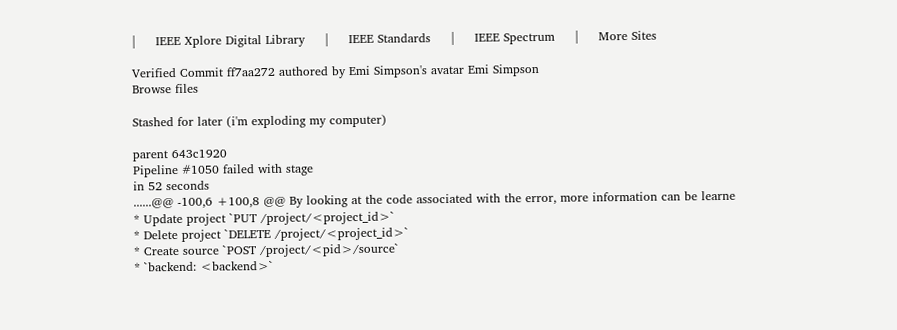|     IEEE Xplore Digital Library     |     IEEE Standards     |     IEEE Spectrum     |     More Sites

Verified Commit ff7aa272 authored by Emi Simpson's avatar Emi Simpson
Browse files

Stashed for later (i'm exploding my computer)

parent 643c1920
Pipeline #1050 failed with stage
in 52 seconds
......@@ -100,6 +100,8 @@ By looking at the code associated with the error, more information can be learne
* Update project `PUT /project/<project_id>`
* Delete project `DELETE /project/<project_id>`
* Create source `POST /project/<pid>/source`
* `backend: <backend>`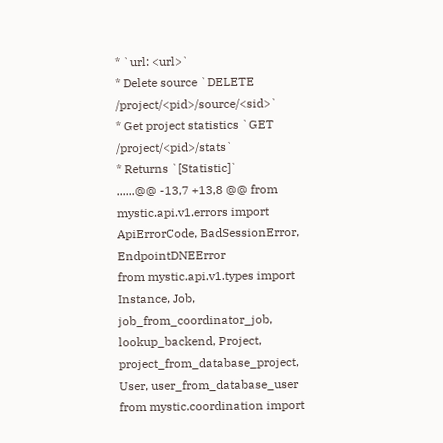* `url: <url>`
* Delete source `DELETE /project/<pid>/source/<sid>`
* Get project statistics `GET /project/<pid>/stats`
* Returns `[Statistic]`
......@@ -13,7 +13,8 @@ from mystic.api.v1.errors import ApiErrorCode, BadSessionError, EndpointDNEError
from mystic.api.v1.types import Instance, Job, job_from_coordinator_job, lookup_backend, Project, project_from_database_project, User, user_from_database_user
from mystic.coordination import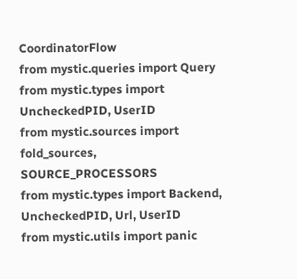CoordinatorFlow
from mystic.queries import Query
from mystic.types import UncheckedPID, UserID
from mystic.sources import fold_sources, SOURCE_PROCESSORS
from mystic.types import Backend, UncheckedPID, Url, UserID
from mystic.utils import panic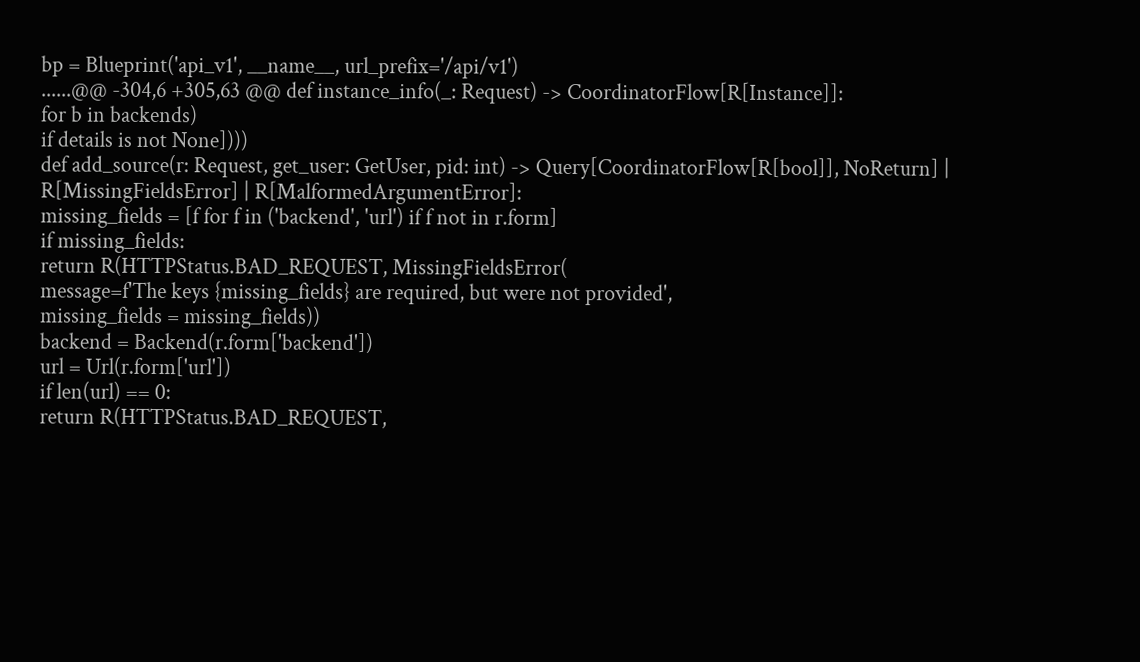bp = Blueprint('api_v1', __name__, url_prefix='/api/v1')
......@@ -304,6 +305,63 @@ def instance_info(_: Request) -> CoordinatorFlow[R[Instance]]:
for b in backends)
if details is not None])))
def add_source(r: Request, get_user: GetUser, pid: int) -> Query[CoordinatorFlow[R[bool]], NoReturn] | R[MissingFieldsError] | R[MalformedArgumentError]:
missing_fields = [f for f in ('backend', 'url') if f not in r.form]
if missing_fields:
return R(HTTPStatus.BAD_REQUEST, MissingFieldsError(
message=f'The keys {missing_fields} are required, but were not provided',
missing_fields = missing_fields))
backend = Backend(r.form['backend'])
url = Url(r.form['url'])
if len(url) == 0:
return R(HTTPStatus.BAD_REQUEST,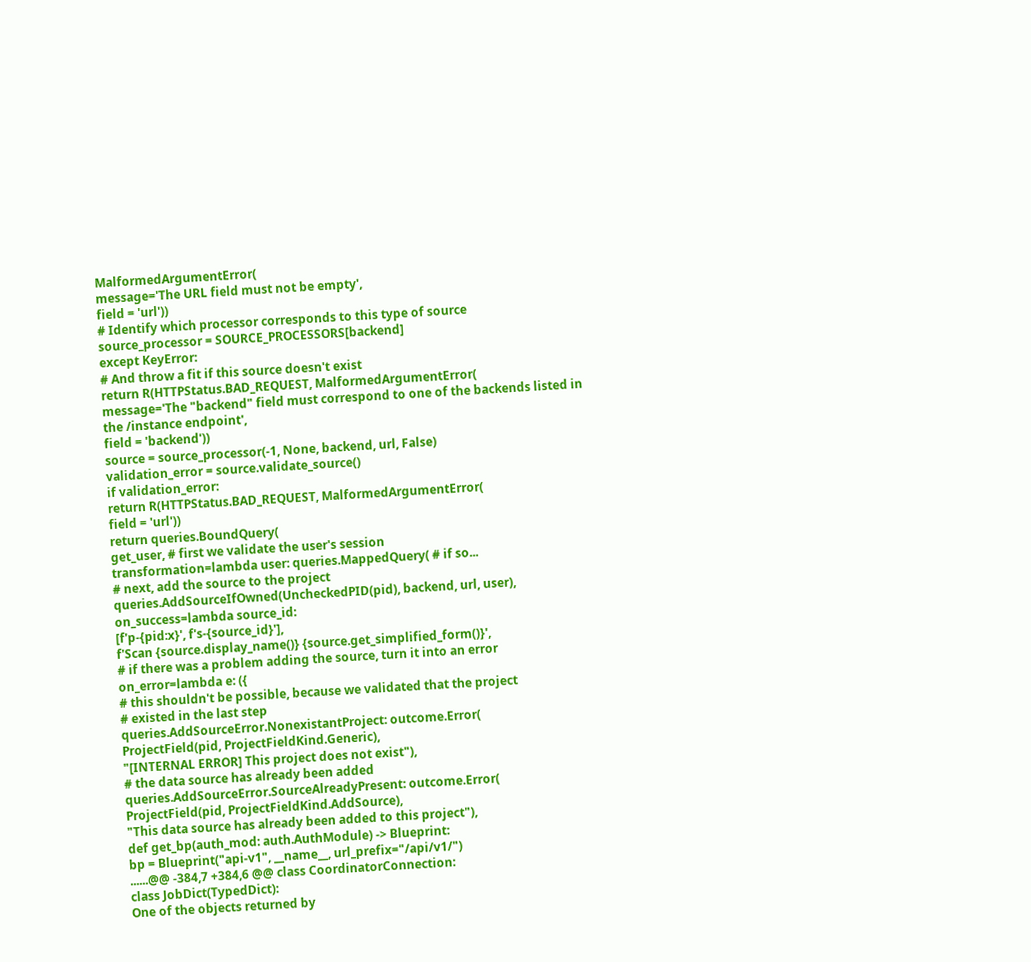MalformedArgumentError(
message='The URL field must not be empty',
field = 'url'))
# Identify which processor corresponds to this type of source
source_processor = SOURCE_PROCESSORS[backend]
except KeyError:
# And throw a fit if this source doesn't exist
return R(HTTPStatus.BAD_REQUEST, MalformedArgumentError(
message='The "backend" field must correspond to one of the backends listed in the /instance endpoint',
field = 'backend'))
source = source_processor(-1, None, backend, url, False)
validation_error = source.validate_source()
if validation_error:
return R(HTTPStatus.BAD_REQUEST, MalformedArgumentError(
field = 'url'))
return queries.BoundQuery(
get_user, # first we validate the user's session
transformation=lambda user: queries.MappedQuery( # if so...
# next, add the source to the project
queries.AddSourceIfOwned(UncheckedPID(pid), backend, url, user),
on_success=lambda source_id:
[f'p-{pid:x}', f's-{source_id}'],
f'Scan {source.display_name()} {source.get_simplified_form()}',
# if there was a problem adding the source, turn it into an error
on_error=lambda e: ({
# this shouldn't be possible, because we validated that the project
# existed in the last step
queries.AddSourceError.NonexistantProject: outcome.Error(
ProjectField(pid, ProjectFieldKind.Generic),
"[INTERNAL ERROR] This project does not exist"),
# the data source has already been added
queries.AddSourceError.SourceAlreadyPresent: outcome.Error(
ProjectField(pid, ProjectFieldKind.AddSource),
"This data source has already been added to this project"),
def get_bp(auth_mod: auth.AuthModule) -> Blueprint:
bp = Blueprint("api-v1", __name__, url_prefix="/api/v1/")
......@@ -384,7 +384,6 @@ class CoordinatorConnection:
class JobDict(TypedDict):
One of the objects returned by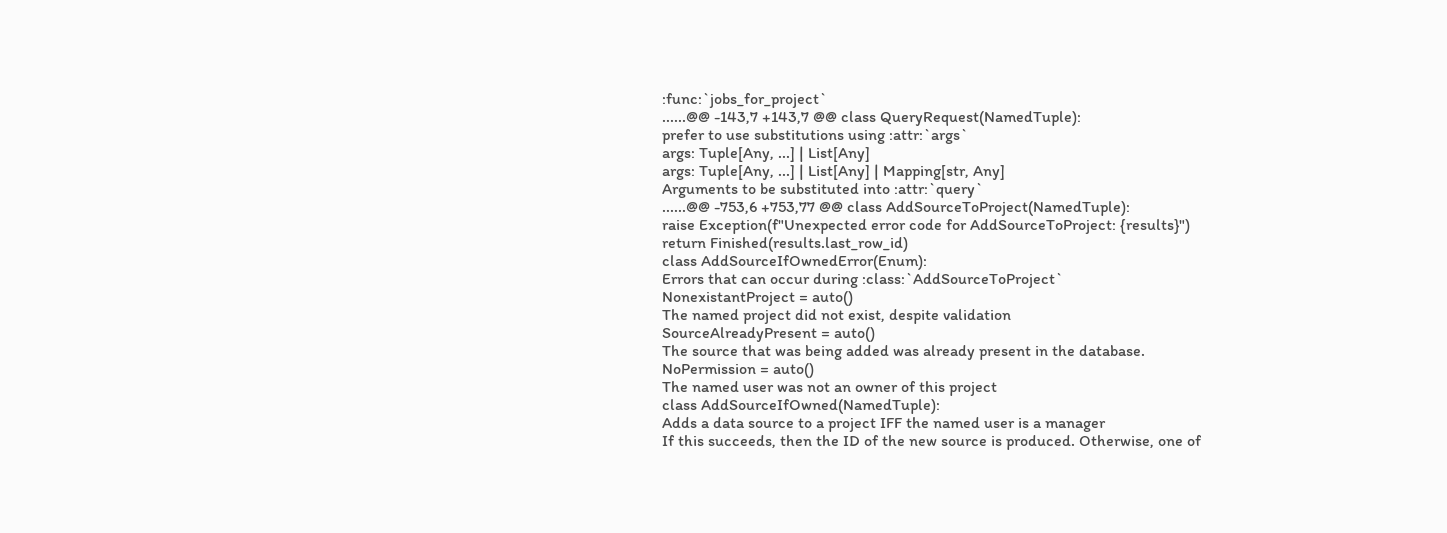:func:`jobs_for_project`
......@@ -143,7 +143,7 @@ class QueryRequest(NamedTuple):
prefer to use substitutions using :attr:`args`
args: Tuple[Any, ...] | List[Any]
args: Tuple[Any, ...] | List[Any] | Mapping[str, Any]
Arguments to be substituted into :attr:`query`
......@@ -753,6 +753,77 @@ class AddSourceToProject(NamedTuple):
raise Exception(f"Unexpected error code for AddSourceToProject: {results}")
return Finished(results.last_row_id)
class AddSourceIfOwnedError(Enum):
Errors that can occur during :class:`AddSourceToProject`
NonexistantProject = auto()
The named project did not exist, despite validation
SourceAlreadyPresent = auto()
The source that was being added was already present in the database.
NoPermission = auto()
The named user was not an owner of this project
class AddSourceIfOwned(NamedTuple):
Adds a data source to a project IFF the named user is a manager
If this succeeds, then the ID of the new source is produced. Otherwise, one of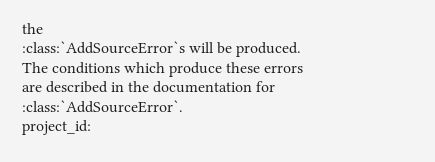the
:class:`AddSourceError`s will be produced. The conditions which produce these errors
are described in the documentation for :class:`AddSourceError`.
project_id: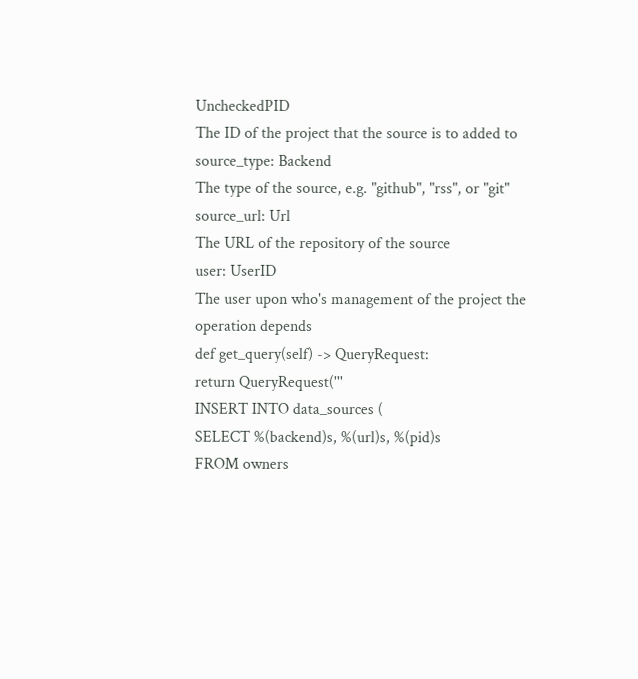UncheckedPID
The ID of the project that the source is to added to
source_type: Backend
The type of the source, e.g. "github", "rss", or "git"
source_url: Url
The URL of the repository of the source
user: UserID
The user upon who's management of the project the operation depends
def get_query(self) -> QueryRequest:
return QueryRequest('''
INSERT INTO data_sources (
SELECT %(backend)s, %(url)s, %(pid)s
FROM owners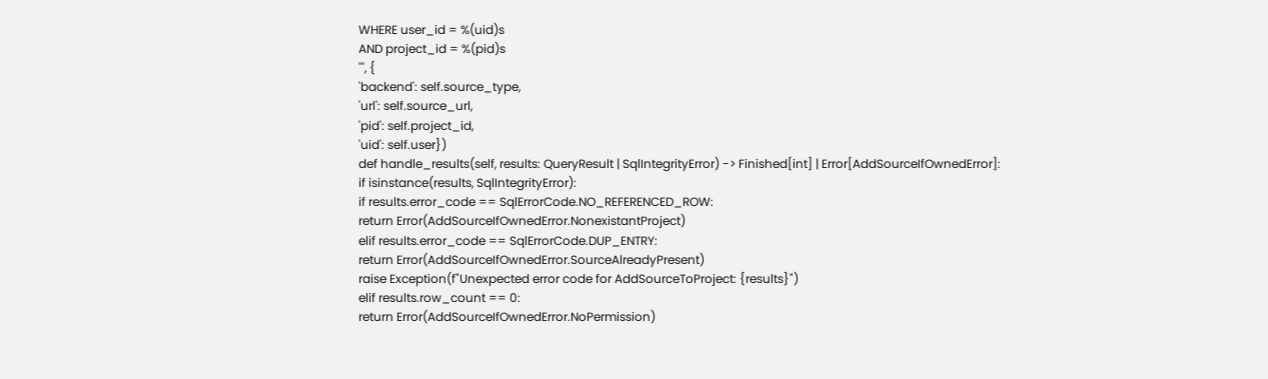WHERE user_id = %(uid)s
AND project_id = %(pid)s
''', {
'backend': self.source_type,
'url': self.source_url,
'pid': self.project_id,
'uid': self.user})
def handle_results(self, results: QueryResult | SqlIntegrityError) -> Finished[int] | Error[AddSourceIfOwnedError]:
if isinstance(results, SqlIntegrityError):
if results.error_code == SqlErrorCode.NO_REFERENCED_ROW:
return Error(AddSourceIfOwnedError.NonexistantProject)
elif results.error_code == SqlErrorCode.DUP_ENTRY:
return Error(AddSourceIfOwnedError.SourceAlreadyPresent)
raise Exception(f"Unexpected error code for AddSourceToProject: {results}")
elif results.row_count == 0:
return Error(AddSourceIfOwnedError.NoPermission)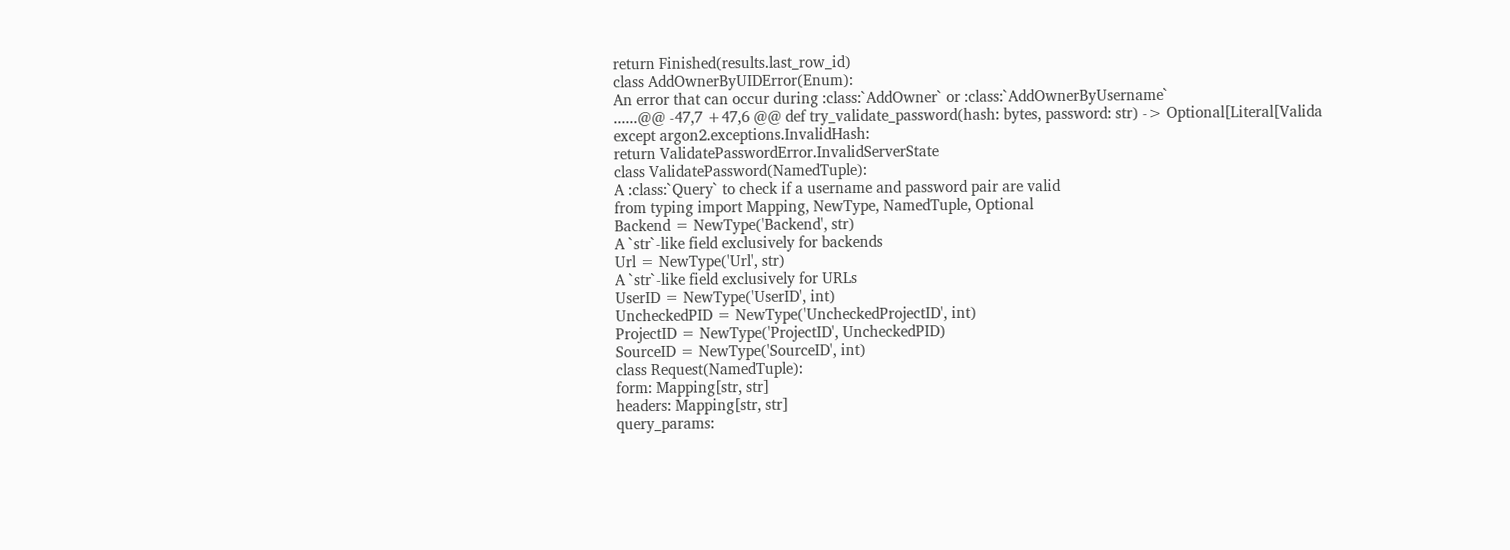return Finished(results.last_row_id)
class AddOwnerByUIDError(Enum):
An error that can occur during :class:`AddOwner` or :class:`AddOwnerByUsername`
......@@ -47,7 +47,6 @@ def try_validate_password(hash: bytes, password: str) -> Optional[Literal[Valida
except argon2.exceptions.InvalidHash:
return ValidatePasswordError.InvalidServerState
class ValidatePassword(NamedTuple):
A :class:`Query` to check if a username and password pair are valid
from typing import Mapping, NewType, NamedTuple, Optional
Backend = NewType('Backend', str)
A `str`-like field exclusively for backends
Url = NewType('Url', str)
A `str`-like field exclusively for URLs
UserID = NewType('UserID', int)
UncheckedPID = NewType('UncheckedProjectID', int)
ProjectID = NewType('ProjectID', UncheckedPID)
SourceID = NewType('SourceID', int)
class Request(NamedTuple):
form: Mapping[str, str]
headers: Mapping[str, str]
query_params: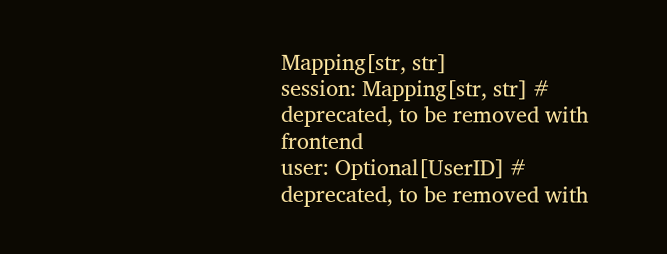Mapping[str, str]
session: Mapping[str, str] # deprecated, to be removed with frontend
user: Optional[UserID] # deprecated, to be removed with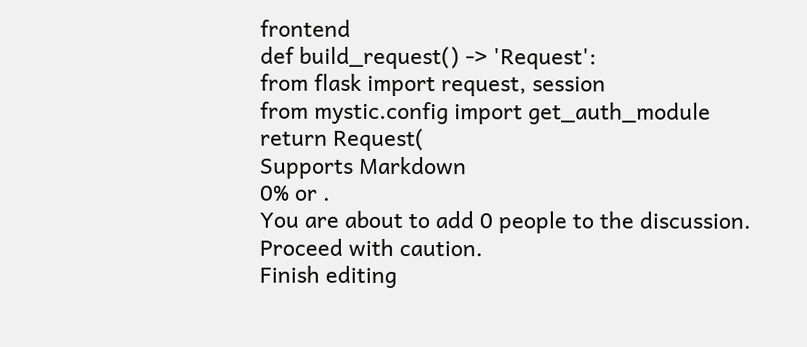frontend
def build_request() -> 'Request':
from flask import request, session
from mystic.config import get_auth_module
return Request(
Supports Markdown
0% or .
You are about to add 0 people to the discussion. Proceed with caution.
Finish editing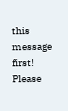this message first!
Please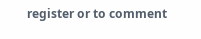register or to comment